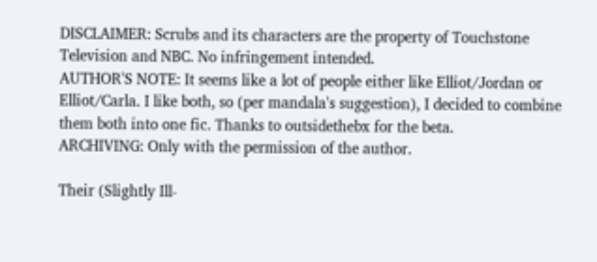DISCLAIMER: Scrubs and its characters are the property of Touchstone Television and NBC. No infringement intended.
AUTHOR'S NOTE: It seems like a lot of people either like Elliot/Jordan or Elliot/Carla. I like both, so (per mandala's suggestion), I decided to combine them both into one fic. Thanks to outsidethebx for the beta.
ARCHIVING: Only with the permission of the author.

Their (Slightly Ill-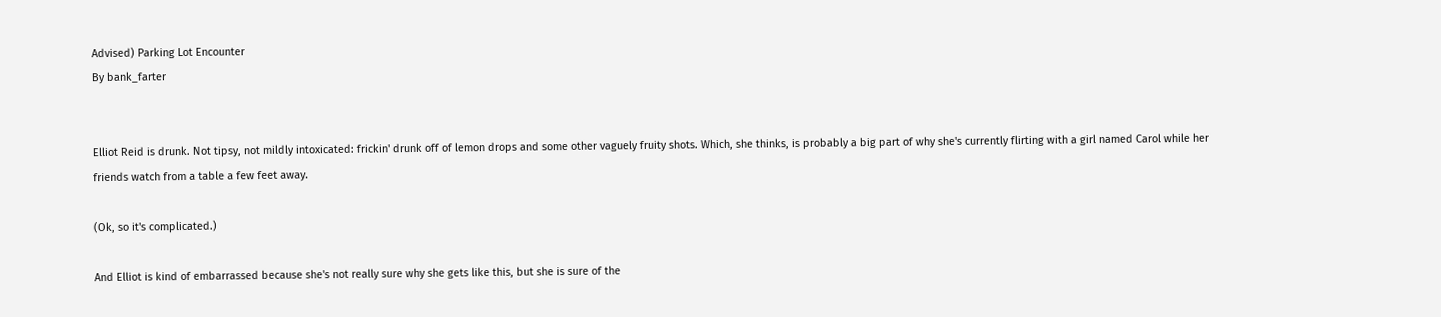Advised) Parking Lot Encounter
By bank_farter


Elliot Reid is drunk. Not tipsy, not mildly intoxicated: frickin' drunk off of lemon drops and some other vaguely fruity shots. Which, she thinks, is probably a big part of why she's currently flirting with a girl named Carol while her friends watch from a table a few feet away.

(Ok, so it's complicated.)

And Elliot is kind of embarrassed because she's not really sure why she gets like this, but she is sure of the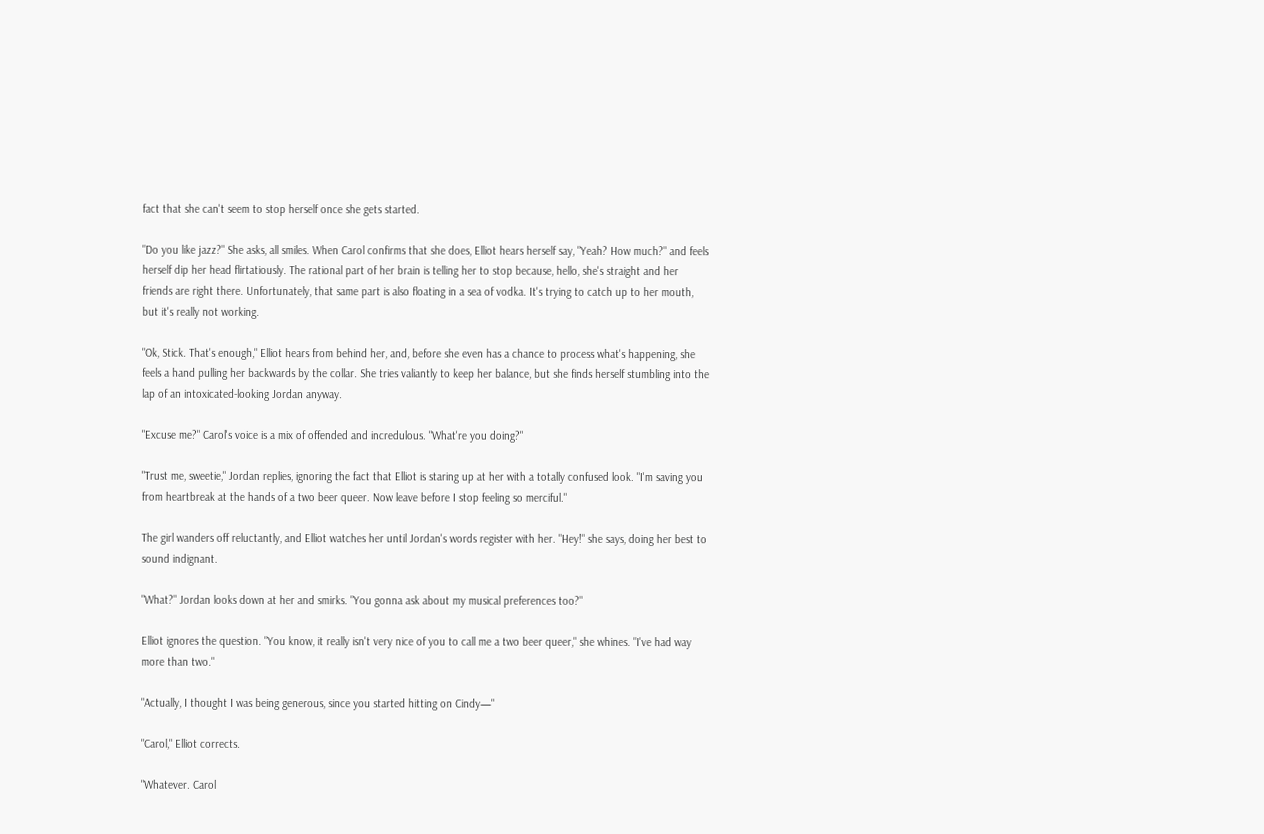fact that she can't seem to stop herself once she gets started.

"Do you like jazz?" She asks, all smiles. When Carol confirms that she does, Elliot hears herself say, "Yeah? How much?" and feels herself dip her head flirtatiously. The rational part of her brain is telling her to stop because, hello, she's straight and her friends are right there. Unfortunately, that same part is also floating in a sea of vodka. It's trying to catch up to her mouth, but it's really not working.

"Ok, Stick. That's enough," Elliot hears from behind her, and, before she even has a chance to process what's happening, she feels a hand pulling her backwards by the collar. She tries valiantly to keep her balance, but she finds herself stumbling into the lap of an intoxicated-looking Jordan anyway.

"Excuse me?" Carol's voice is a mix of offended and incredulous. "What're you doing?"

"Trust me, sweetie," Jordan replies, ignoring the fact that Elliot is staring up at her with a totally confused look. "I'm saving you from heartbreak at the hands of a two beer queer. Now leave before I stop feeling so merciful."

The girl wanders off reluctantly, and Elliot watches her until Jordan's words register with her. "Hey!" she says, doing her best to sound indignant.

"What?" Jordan looks down at her and smirks. "You gonna ask about my musical preferences too?"

Elliot ignores the question. "You know, it really isn't very nice of you to call me a two beer queer," she whines. "I've had way more than two."

"Actually, I thought I was being generous, since you started hitting on Cindy—"

"Carol," Elliot corrects.

"Whatever. Carol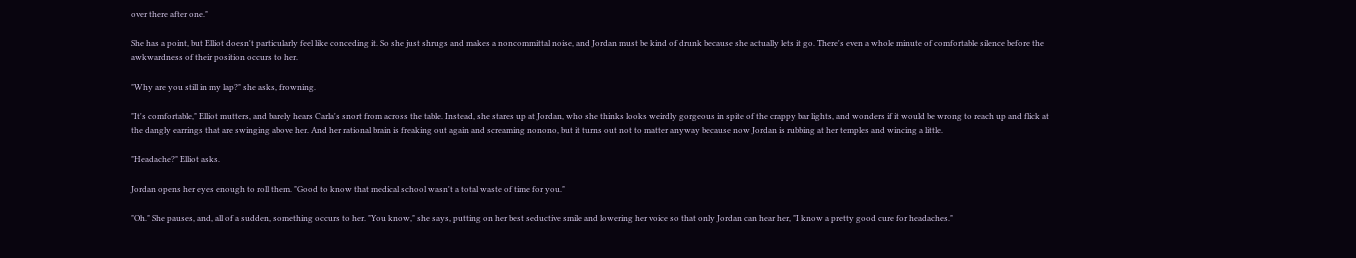over there after one."

She has a point, but Elliot doesn't particularly feel like conceding it. So she just shrugs and makes a noncommittal noise, and Jordan must be kind of drunk because she actually lets it go. There's even a whole minute of comfortable silence before the awkwardness of their position occurs to her.

"Why are you still in my lap?" she asks, frowning.

"It's comfortable," Elliot mutters, and barely hears Carla's snort from across the table. Instead, she stares up at Jordan, who she thinks looks weirdly gorgeous in spite of the crappy bar lights, and wonders if it would be wrong to reach up and flick at the dangly earrings that are swinging above her. And her rational brain is freaking out again and screaming nonono, but it turns out not to matter anyway because now Jordan is rubbing at her temples and wincing a little.

"Headache?" Elliot asks.

Jordan opens her eyes enough to roll them. "Good to know that medical school wasn't a total waste of time for you."

"Oh." She pauses, and, all of a sudden, something occurs to her. "You know," she says, putting on her best seductive smile and lowering her voice so that only Jordan can hear her, "I know a pretty good cure for headaches."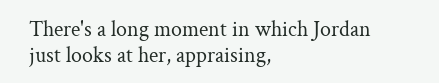There's a long moment in which Jordan just looks at her, appraising,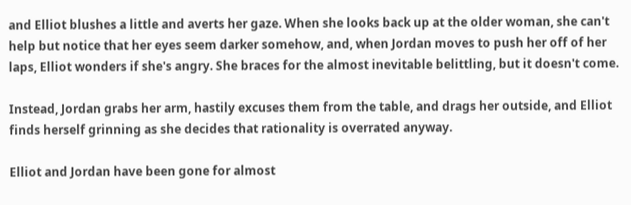and Elliot blushes a little and averts her gaze. When she looks back up at the older woman, she can't help but notice that her eyes seem darker somehow, and, when Jordan moves to push her off of her laps, Elliot wonders if she's angry. She braces for the almost inevitable belittling, but it doesn't come.

Instead, Jordan grabs her arm, hastily excuses them from the table, and drags her outside, and Elliot finds herself grinning as she decides that rationality is overrated anyway.

Elliot and Jordan have been gone for almost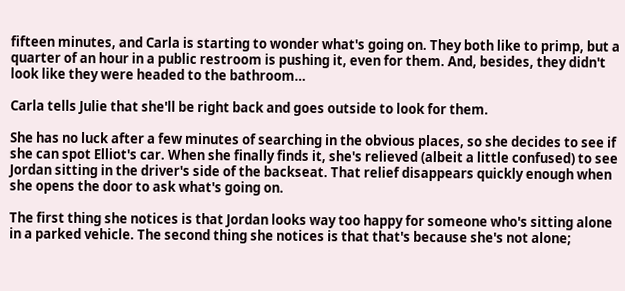fifteen minutes, and Carla is starting to wonder what's going on. They both like to primp, but a quarter of an hour in a public restroom is pushing it, even for them. And, besides, they didn't look like they were headed to the bathroom…

Carla tells Julie that she'll be right back and goes outside to look for them.

She has no luck after a few minutes of searching in the obvious places, so she decides to see if she can spot Elliot's car. When she finally finds it, she's relieved (albeit a little confused) to see Jordan sitting in the driver's side of the backseat. That relief disappears quickly enough when she opens the door to ask what's going on.

The first thing she notices is that Jordan looks way too happy for someone who's sitting alone in a parked vehicle. The second thing she notices is that that's because she's not alone;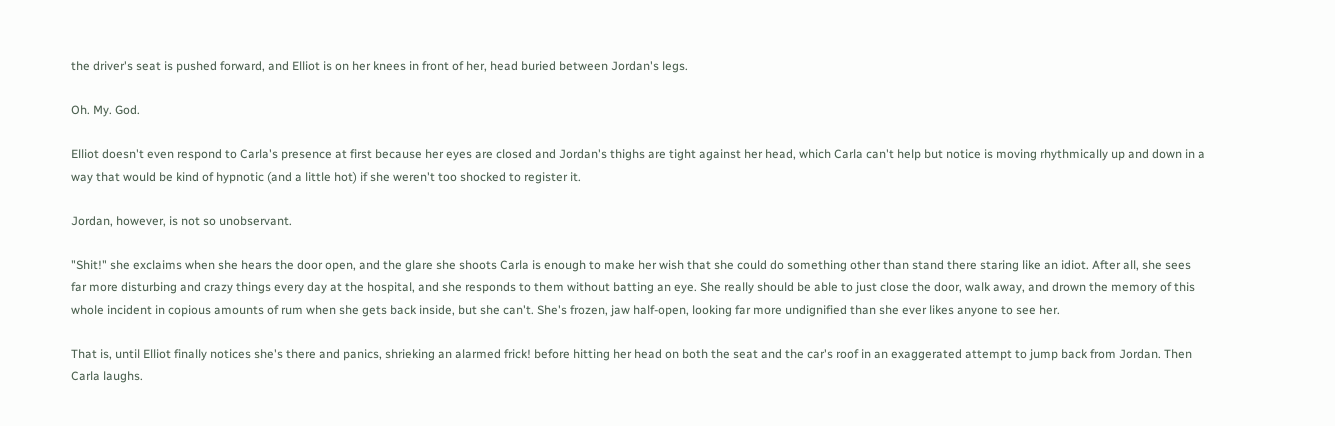the driver's seat is pushed forward, and Elliot is on her knees in front of her, head buried between Jordan's legs.

Oh. My. God.

Elliot doesn't even respond to Carla's presence at first because her eyes are closed and Jordan's thighs are tight against her head, which Carla can't help but notice is moving rhythmically up and down in a way that would be kind of hypnotic (and a little hot) if she weren't too shocked to register it.

Jordan, however, is not so unobservant.

"Shit!" she exclaims when she hears the door open, and the glare she shoots Carla is enough to make her wish that she could do something other than stand there staring like an idiot. After all, she sees far more disturbing and crazy things every day at the hospital, and she responds to them without batting an eye. She really should be able to just close the door, walk away, and drown the memory of this whole incident in copious amounts of rum when she gets back inside, but she can't. She's frozen, jaw half-open, looking far more undignified than she ever likes anyone to see her.

That is, until Elliot finally notices she's there and panics, shrieking an alarmed frick! before hitting her head on both the seat and the car's roof in an exaggerated attempt to jump back from Jordan. Then Carla laughs.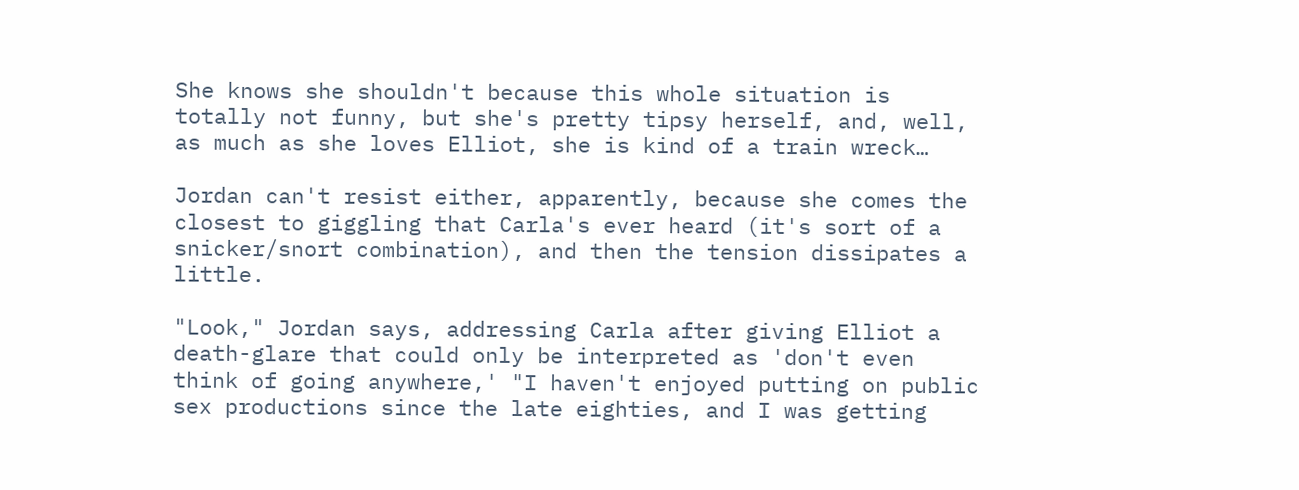She knows she shouldn't because this whole situation is totally not funny, but she's pretty tipsy herself, and, well, as much as she loves Elliot, she is kind of a train wreck…

Jordan can't resist either, apparently, because she comes the closest to giggling that Carla's ever heard (it's sort of a snicker/snort combination), and then the tension dissipates a little.

"Look," Jordan says, addressing Carla after giving Elliot a death-glare that could only be interpreted as 'don't even think of going anywhere,' "I haven't enjoyed putting on public sex productions since the late eighties, and I was getting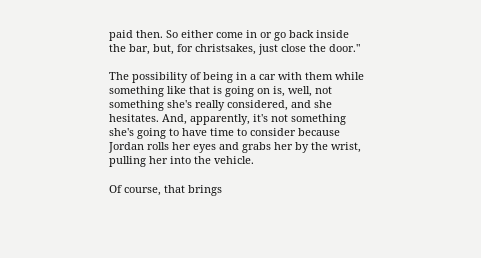paid then. So either come in or go back inside the bar, but, for christsakes, just close the door."

The possibility of being in a car with them while something like that is going on is, well, not something she's really considered, and she hesitates. And, apparently, it's not something she's going to have time to consider because Jordan rolls her eyes and grabs her by the wrist, pulling her into the vehicle.

Of course, that brings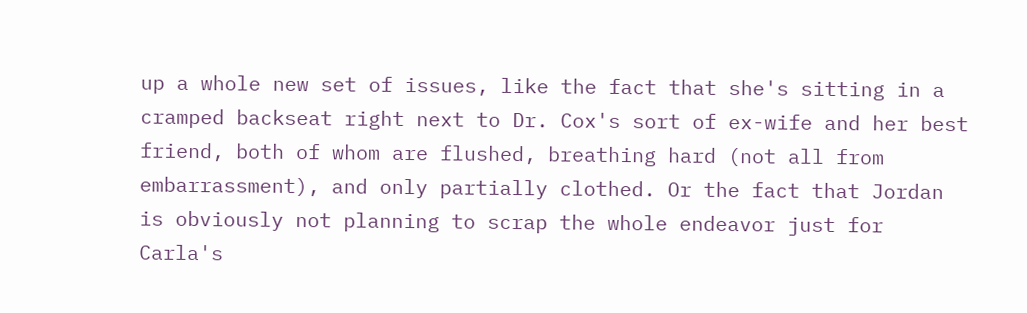up a whole new set of issues, like the fact that she's sitting in a cramped backseat right next to Dr. Cox's sort of ex-wife and her best friend, both of whom are flushed, breathing hard (not all from embarrassment), and only partially clothed. Or the fact that Jordan is obviously not planning to scrap the whole endeavor just for Carla's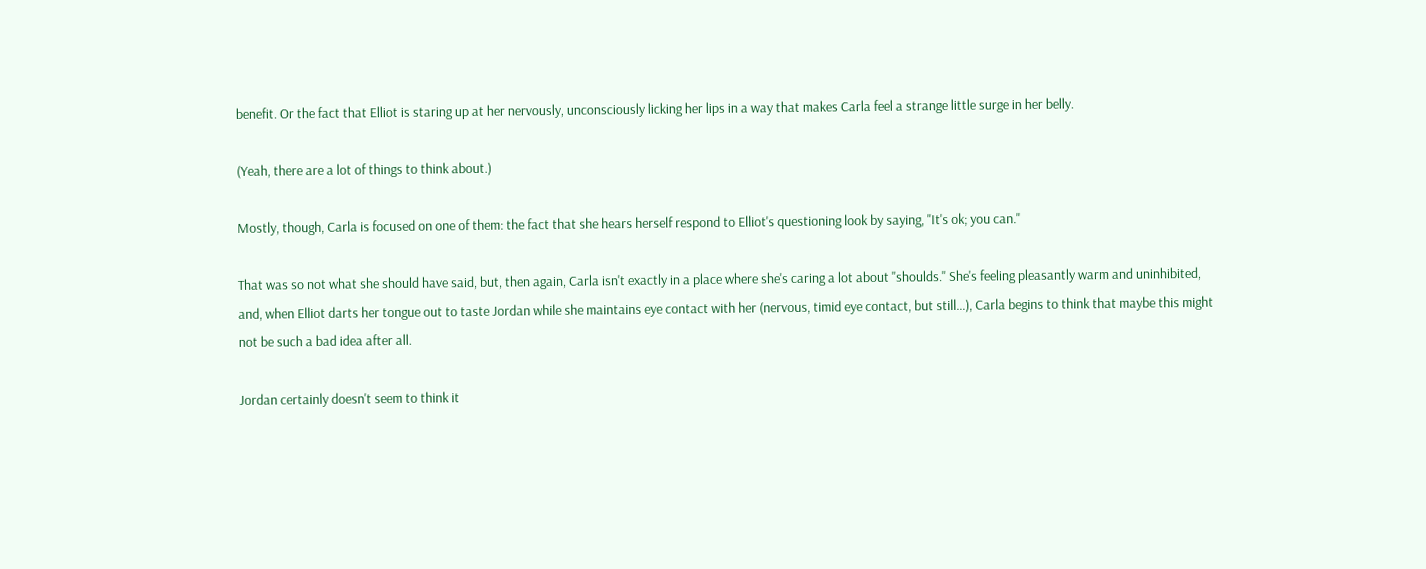benefit. Or the fact that Elliot is staring up at her nervously, unconsciously licking her lips in a way that makes Carla feel a strange little surge in her belly.

(Yeah, there are a lot of things to think about.)

Mostly, though, Carla is focused on one of them: the fact that she hears herself respond to Elliot's questioning look by saying, "It's ok; you can."

That was so not what she should have said, but, then again, Carla isn't exactly in a place where she's caring a lot about "shoulds." She's feeling pleasantly warm and uninhibited, and, when Elliot darts her tongue out to taste Jordan while she maintains eye contact with her (nervous, timid eye contact, but still…), Carla begins to think that maybe this might not be such a bad idea after all.

Jordan certainly doesn't seem to think it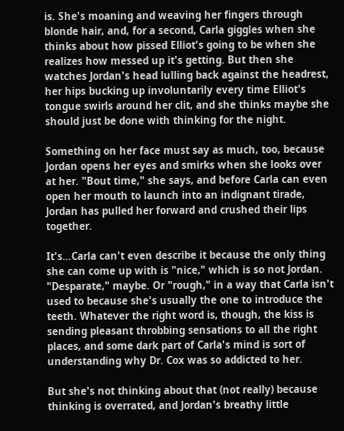is. She's moaning and weaving her fingers through blonde hair, and, for a second, Carla giggles when she thinks about how pissed Elliot's going to be when she realizes how messed up it's getting. But then she watches Jordan's head lulling back against the headrest, her hips bucking up involuntarily every time Elliot's tongue swirls around her clit, and she thinks maybe she should just be done with thinking for the night.

Something on her face must say as much, too, because Jordan opens her eyes and smirks when she looks over at her. "Bout time," she says, and before Carla can even open her mouth to launch into an indignant tirade, Jordan has pulled her forward and crushed their lips together.

It's…Carla can't even describe it because the only thing she can come up with is "nice," which is so not Jordan. "Desparate," maybe. Or "rough," in a way that Carla isn't used to because she's usually the one to introduce the teeth. Whatever the right word is, though, the kiss is sending pleasant throbbing sensations to all the right places, and some dark part of Carla's mind is sort of understanding why Dr. Cox was so addicted to her.

But she's not thinking about that (not really) because thinking is overrated, and Jordan's breathy little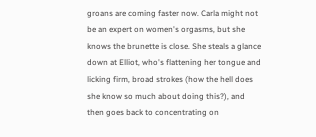groans are coming faster now. Carla might not be an expert on women's orgasms, but she knows the brunette is close. She steals a glance down at Elliot, who's flattening her tongue and licking firm, broad strokes (how the hell does she know so much about doing this?), and then goes back to concentrating on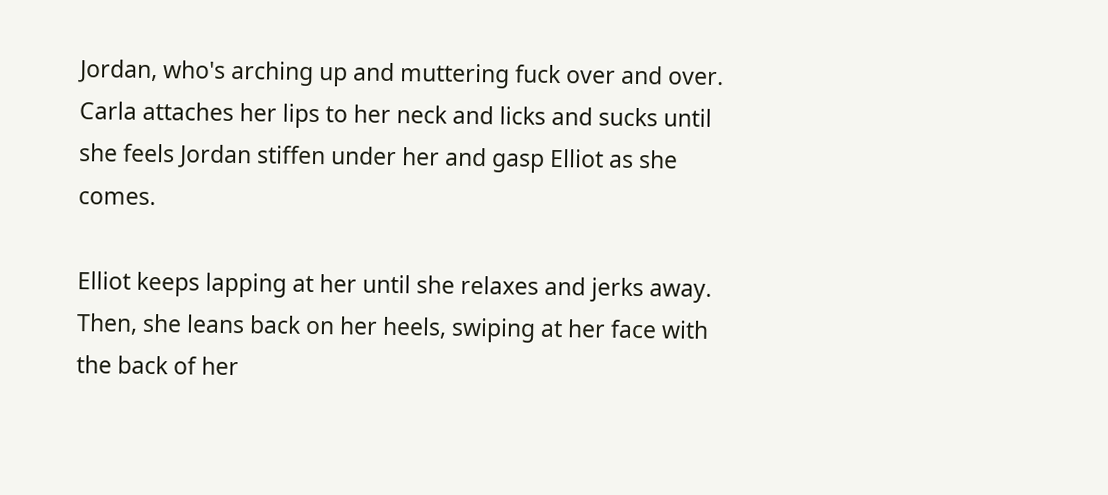Jordan, who's arching up and muttering fuck over and over. Carla attaches her lips to her neck and licks and sucks until she feels Jordan stiffen under her and gasp Elliot as she comes.

Elliot keeps lapping at her until she relaxes and jerks away. Then, she leans back on her heels, swiping at her face with the back of her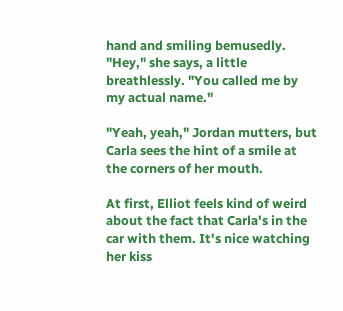hand and smiling bemusedly. "Hey," she says, a little breathlessly. "You called me by my actual name."

"Yeah, yeah," Jordan mutters, but Carla sees the hint of a smile at the corners of her mouth.

At first, Elliot feels kind of weird about the fact that Carla's in the car with them. It's nice watching her kiss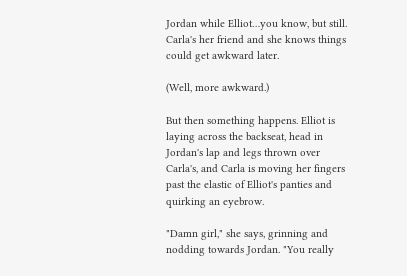Jordan while Elliot…you know, but still. Carla's her friend and she knows things could get awkward later.

(Well, more awkward.)

But then something happens. Elliot is laying across the backseat, head in Jordan's lap and legs thrown over Carla's, and Carla is moving her fingers past the elastic of Elliot's panties and quirking an eyebrow.

"Damn girl," she says, grinning and nodding towards Jordan. "You really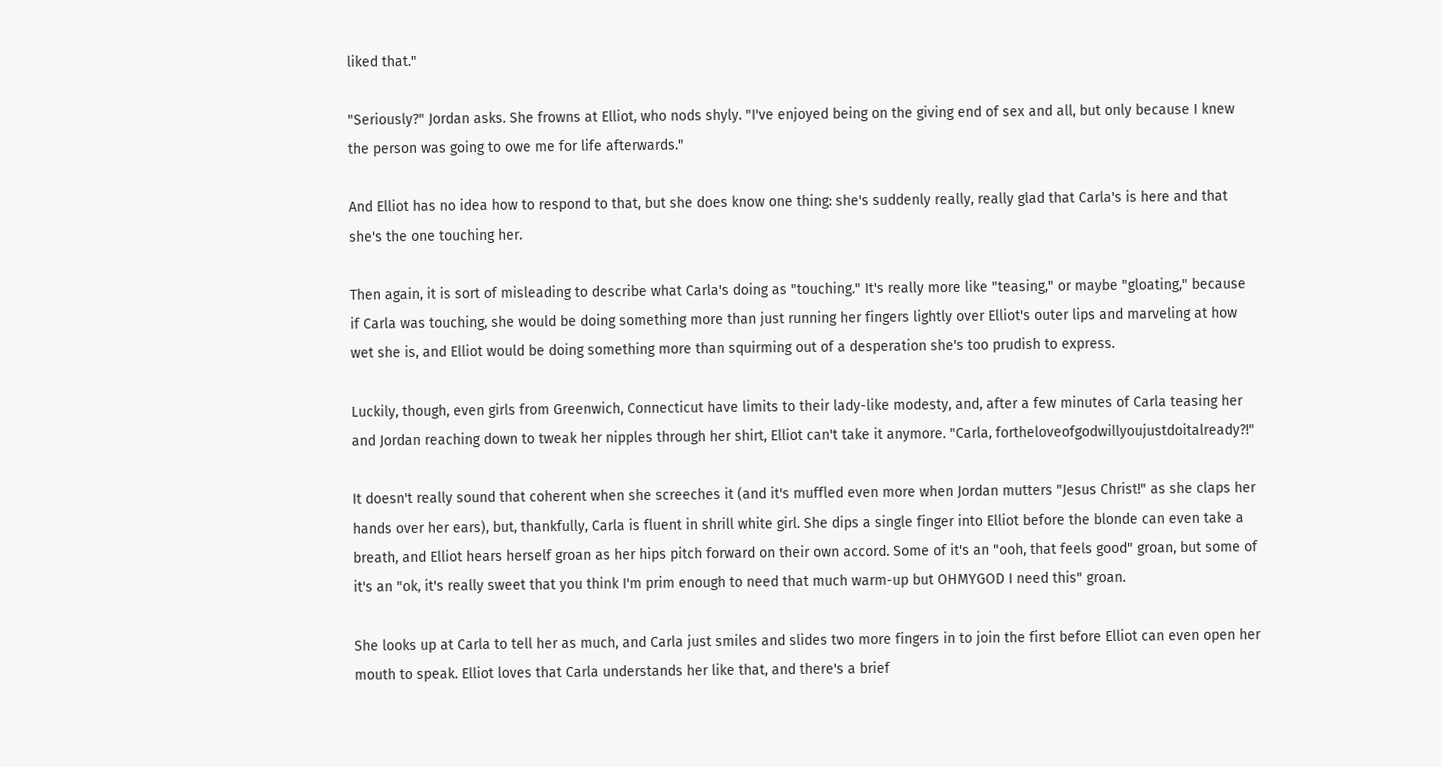liked that."

"Seriously?" Jordan asks. She frowns at Elliot, who nods shyly. "I've enjoyed being on the giving end of sex and all, but only because I knew the person was going to owe me for life afterwards."

And Elliot has no idea how to respond to that, but she does know one thing: she's suddenly really, really glad that Carla's is here and that she's the one touching her.

Then again, it is sort of misleading to describe what Carla's doing as "touching." It's really more like "teasing," or maybe "gloating," because if Carla was touching, she would be doing something more than just running her fingers lightly over Elliot's outer lips and marveling at how wet she is, and Elliot would be doing something more than squirming out of a desperation she's too prudish to express.

Luckily, though, even girls from Greenwich, Connecticut have limits to their lady-like modesty, and, after a few minutes of Carla teasing her and Jordan reaching down to tweak her nipples through her shirt, Elliot can't take it anymore. "Carla, fortheloveofgodwillyoujustdoitalready?!"

It doesn't really sound that coherent when she screeches it (and it's muffled even more when Jordan mutters "Jesus Christ!" as she claps her hands over her ears), but, thankfully, Carla is fluent in shrill white girl. She dips a single finger into Elliot before the blonde can even take a breath, and Elliot hears herself groan as her hips pitch forward on their own accord. Some of it's an "ooh, that feels good" groan, but some of it's an "ok, it's really sweet that you think I'm prim enough to need that much warm-up but OHMYGOD I need this" groan.

She looks up at Carla to tell her as much, and Carla just smiles and slides two more fingers in to join the first before Elliot can even open her mouth to speak. Elliot loves that Carla understands her like that, and there's a brief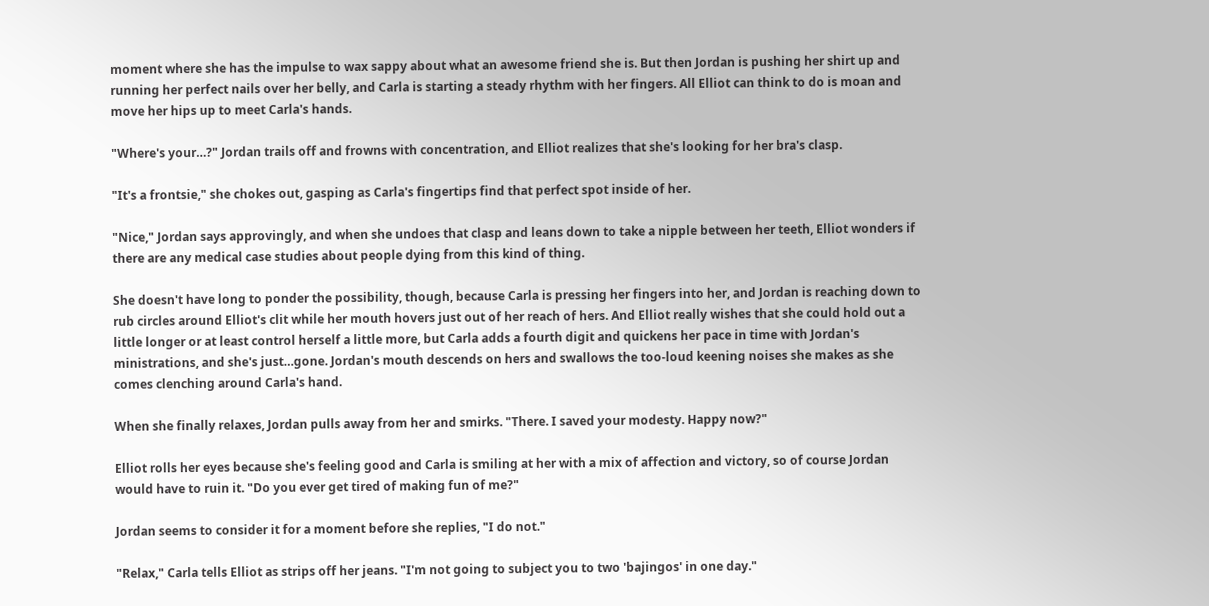moment where she has the impulse to wax sappy about what an awesome friend she is. But then Jordan is pushing her shirt up and running her perfect nails over her belly, and Carla is starting a steady rhythm with her fingers. All Elliot can think to do is moan and move her hips up to meet Carla's hands.

"Where's your…?" Jordan trails off and frowns with concentration, and Elliot realizes that she's looking for her bra's clasp.

"It's a frontsie," she chokes out, gasping as Carla's fingertips find that perfect spot inside of her.

"Nice," Jordan says approvingly, and when she undoes that clasp and leans down to take a nipple between her teeth, Elliot wonders if there are any medical case studies about people dying from this kind of thing.

She doesn't have long to ponder the possibility, though, because Carla is pressing her fingers into her, and Jordan is reaching down to rub circles around Elliot's clit while her mouth hovers just out of her reach of hers. And Elliot really wishes that she could hold out a little longer or at least control herself a little more, but Carla adds a fourth digit and quickens her pace in time with Jordan's ministrations, and she's just…gone. Jordan's mouth descends on hers and swallows the too-loud keening noises she makes as she comes clenching around Carla's hand.

When she finally relaxes, Jordan pulls away from her and smirks. "There. I saved your modesty. Happy now?"

Elliot rolls her eyes because she's feeling good and Carla is smiling at her with a mix of affection and victory, so of course Jordan would have to ruin it. "Do you ever get tired of making fun of me?"

Jordan seems to consider it for a moment before she replies, "I do not."

"Relax," Carla tells Elliot as strips off her jeans. "I'm not going to subject you to two 'bajingos' in one day."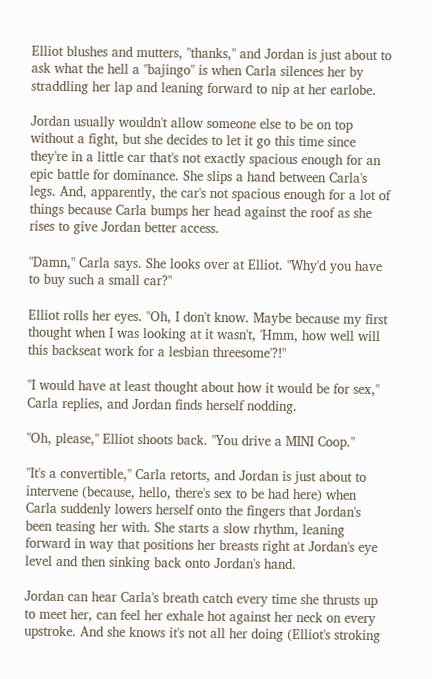Elliot blushes and mutters, "thanks," and Jordan is just about to ask what the hell a "bajingo" is when Carla silences her by straddling her lap and leaning forward to nip at her earlobe.

Jordan usually wouldn't allow someone else to be on top without a fight, but she decides to let it go this time since they're in a little car that's not exactly spacious enough for an epic battle for dominance. She slips a hand between Carla's legs. And, apparently, the car's not spacious enough for a lot of things because Carla bumps her head against the roof as she rises to give Jordan better access.

"Damn," Carla says. She looks over at Elliot. "Why'd you have to buy such a small car?"

Elliot rolls her eyes. "Oh, I don't know. Maybe because my first thought when I was looking at it wasn't, 'Hmm, how well will this backseat work for a lesbian threesome'?!"

"I would have at least thought about how it would be for sex," Carla replies, and Jordan finds herself nodding.

"Oh, please," Elliot shoots back. "You drive a MINI Coop."

"It's a convertible," Carla retorts, and Jordan is just about to intervene (because, hello, there's sex to be had here) when Carla suddenly lowers herself onto the fingers that Jordan's been teasing her with. She starts a slow rhythm, leaning forward in way that positions her breasts right at Jordan's eye level and then sinking back onto Jordan's hand.

Jordan can hear Carla's breath catch every time she thrusts up to meet her, can feel her exhale hot against her neck on every upstroke. And she knows it's not all her doing (Elliot's stroking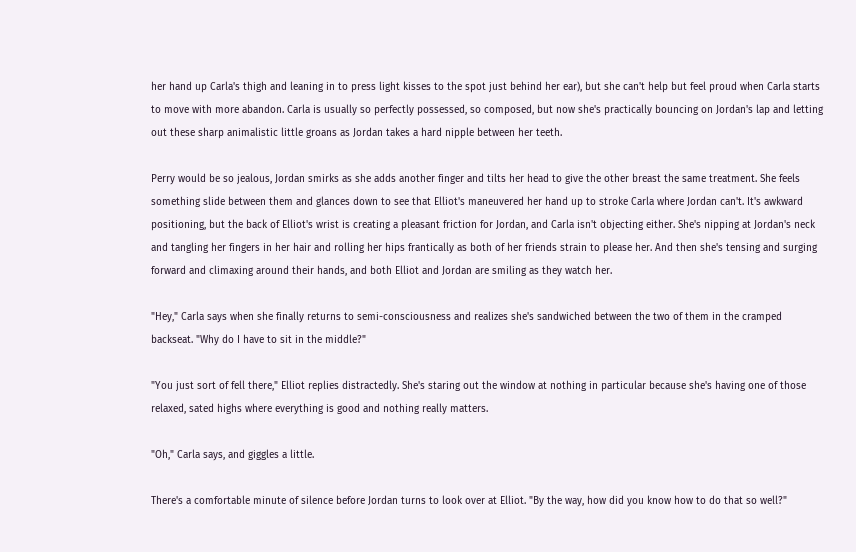her hand up Carla's thigh and leaning in to press light kisses to the spot just behind her ear), but she can't help but feel proud when Carla starts to move with more abandon. Carla is usually so perfectly possessed, so composed, but now she's practically bouncing on Jordan's lap and letting out these sharp animalistic little groans as Jordan takes a hard nipple between her teeth.

Perry would be so jealous, Jordan smirks as she adds another finger and tilts her head to give the other breast the same treatment. She feels something slide between them and glances down to see that Elliot's maneuvered her hand up to stroke Carla where Jordan can't. It's awkward positioning, but the back of Elliot's wrist is creating a pleasant friction for Jordan, and Carla isn't objecting either. She's nipping at Jordan's neck and tangling her fingers in her hair and rolling her hips frantically as both of her friends strain to please her. And then she's tensing and surging forward and climaxing around their hands, and both Elliot and Jordan are smiling as they watch her.

"Hey," Carla says when she finally returns to semi-consciousness and realizes she's sandwiched between the two of them in the cramped backseat. "Why do I have to sit in the middle?"

"You just sort of fell there," Elliot replies distractedly. She's staring out the window at nothing in particular because she's having one of those relaxed, sated highs where everything is good and nothing really matters.

"Oh," Carla says, and giggles a little.

There's a comfortable minute of silence before Jordan turns to look over at Elliot. "By the way, how did you know how to do that so well?"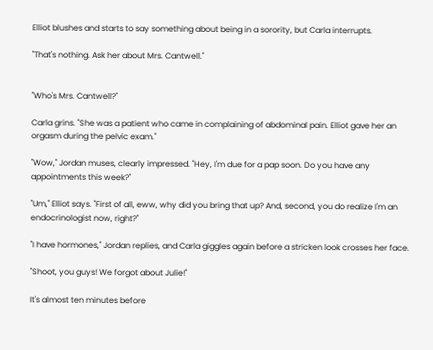Elliot blushes and starts to say something about being in a sorority, but Carla interrupts.

"That's nothing. Ask her about Mrs. Cantwell."


"Who's Mrs. Cantwell?"

Carla grins. "She was a patient who came in complaining of abdominal pain. Elliot gave her an orgasm during the pelvic exam."

"Wow," Jordan muses, clearly impressed. "Hey, I'm due for a pap soon. Do you have any appointments this week?"

"Um," Elliot says. "First of all, eww, why did you bring that up? And, second, you do realize I'm an endocrinologist now, right?"

"I have hormones," Jordan replies, and Carla giggles again before a stricken look crosses her face.

"Shoot, you guys! We forgot about Julie!"

It's almost ten minutes before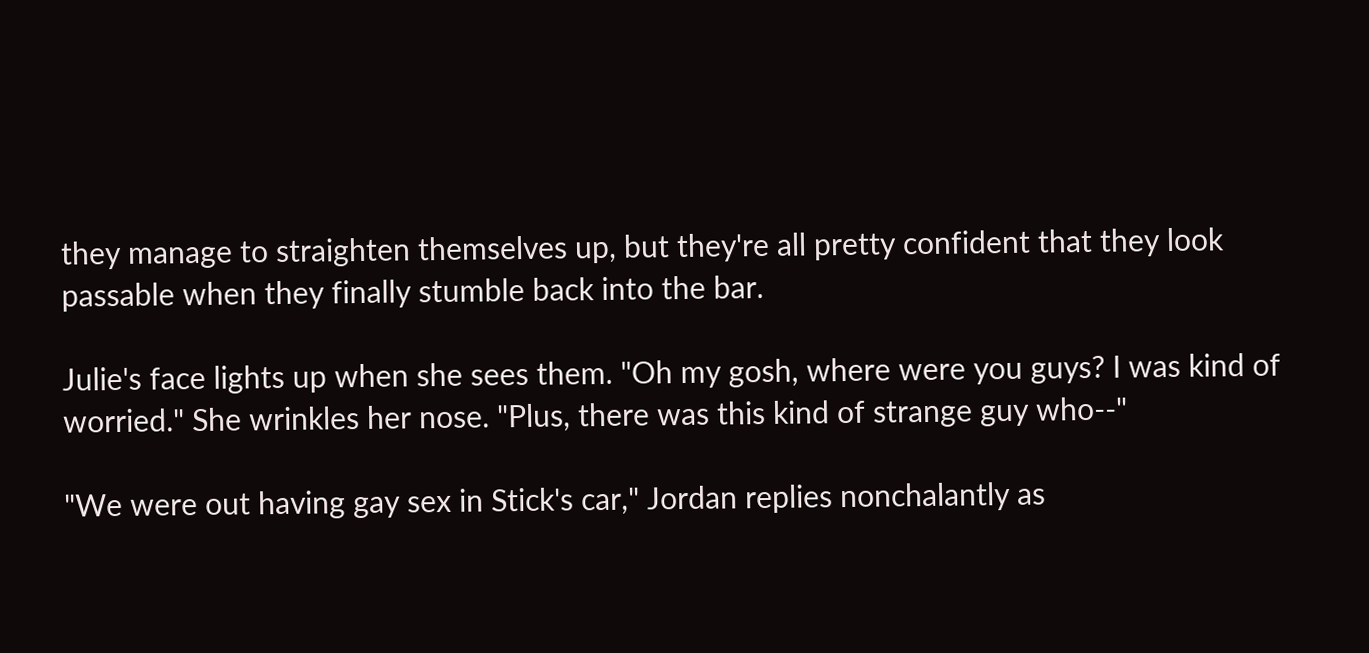they manage to straighten themselves up, but they're all pretty confident that they look passable when they finally stumble back into the bar.

Julie's face lights up when she sees them. "Oh my gosh, where were you guys? I was kind of worried." She wrinkles her nose. "Plus, there was this kind of strange guy who--"

"We were out having gay sex in Stick's car," Jordan replies nonchalantly as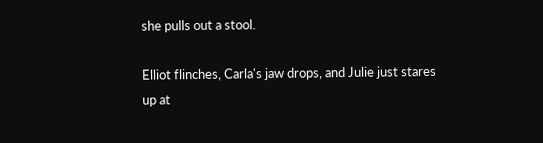she pulls out a stool.

Elliot flinches, Carla's jaw drops, and Julie just stares up at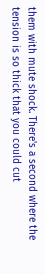them with mute shock. There's a second where the tension is so thick that you could cut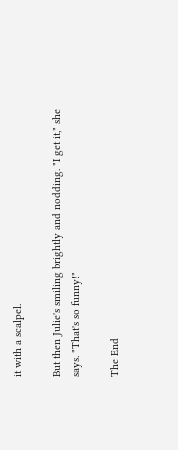it with a scalpel.

But then Julie's smiling brightly and nodding. "I get it," she says. "That's so funny!"

The End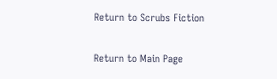Return to Scrubs Fiction

Return to Main Page